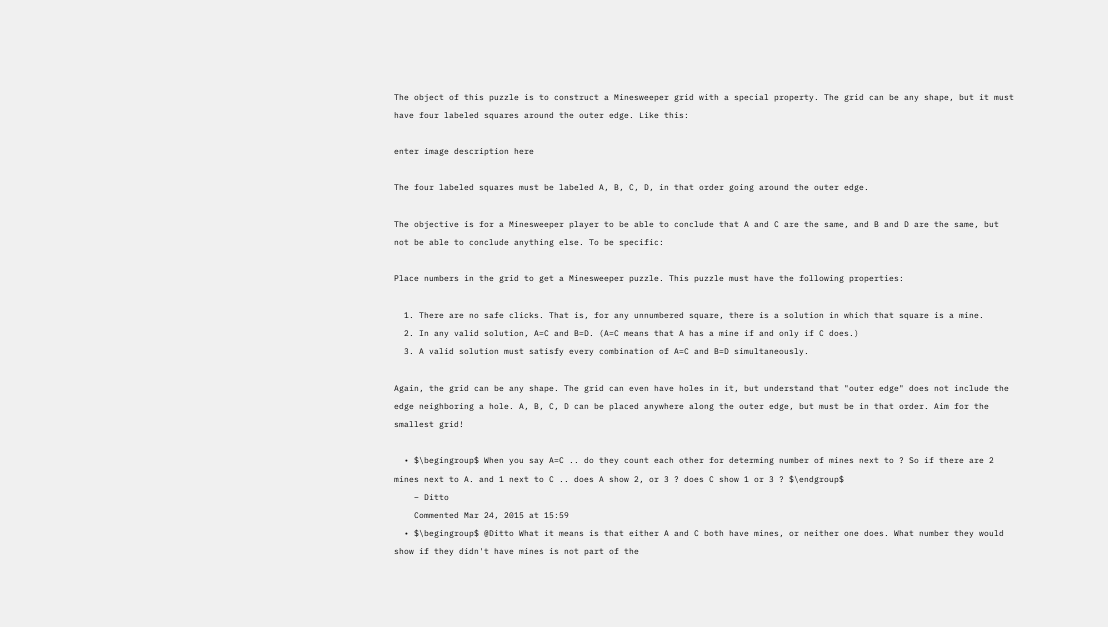The object of this puzzle is to construct a Minesweeper grid with a special property. The grid can be any shape, but it must have four labeled squares around the outer edge. Like this:

enter image description here

The four labeled squares must be labeled A, B, C, D, in that order going around the outer edge.

The objective is for a Minesweeper player to be able to conclude that A and C are the same, and B and D are the same, but not be able to conclude anything else. To be specific:

Place numbers in the grid to get a Minesweeper puzzle. This puzzle must have the following properties:

  1. There are no safe clicks. That is, for any unnumbered square, there is a solution in which that square is a mine.
  2. In any valid solution, A=C and B=D. (A=C means that A has a mine if and only if C does.)
  3. A valid solution must satisfy every combination of A=C and B=D simultaneously.

Again, the grid can be any shape. The grid can even have holes in it, but understand that "outer edge" does not include the edge neighboring a hole. A, B, C, D can be placed anywhere along the outer edge, but must be in that order. Aim for the smallest grid!

  • $\begingroup$ When you say A=C .. do they count each other for determing number of mines next to ? So if there are 2 mines next to A. and 1 next to C .. does A show 2, or 3 ? does C show 1 or 3 ? $\endgroup$
    – Ditto
    Commented Mar 24, 2015 at 15:59
  • $\begingroup$ @Ditto What it means is that either A and C both have mines, or neither one does. What number they would show if they didn't have mines is not part of the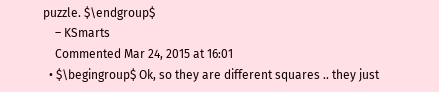puzzle. $\endgroup$
    – KSmarts
    Commented Mar 24, 2015 at 16:01
  • $\begingroup$ Ok, so they are different squares .. they just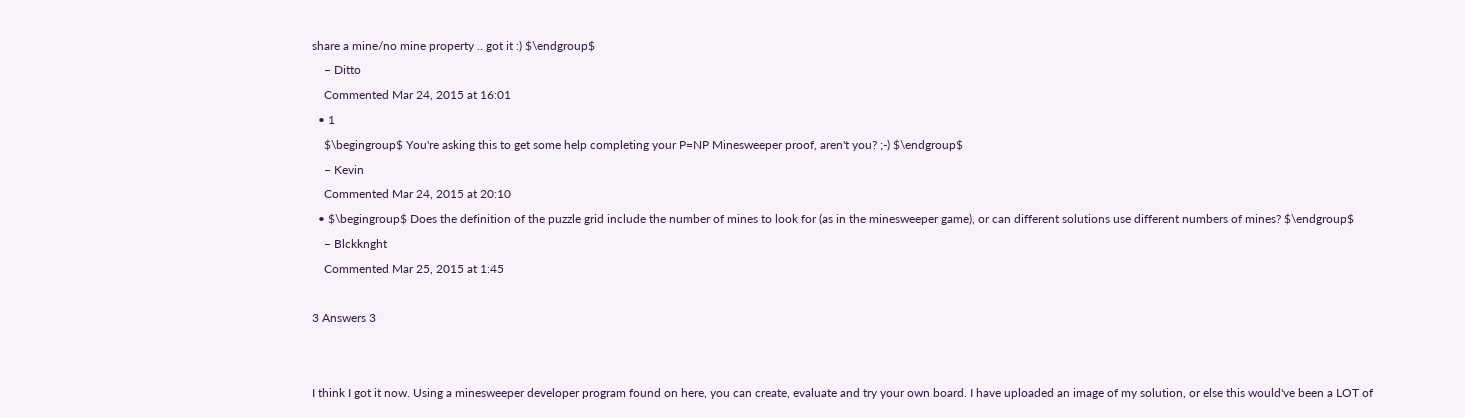share a mine/no mine property .. got it :) $\endgroup$
    – Ditto
    Commented Mar 24, 2015 at 16:01
  • 1
    $\begingroup$ You're asking this to get some help completing your P=NP Minesweeper proof, aren't you? ;-) $\endgroup$
    – Kevin
    Commented Mar 24, 2015 at 20:10
  • $\begingroup$ Does the definition of the puzzle grid include the number of mines to look for (as in the minesweeper game), or can different solutions use different numbers of mines? $\endgroup$
    – Blckknght
    Commented Mar 25, 2015 at 1:45

3 Answers 3


I think I got it now. Using a minesweeper developer program found on here, you can create, evaluate and try your own board. I have uploaded an image of my solution, or else this would've been a LOT of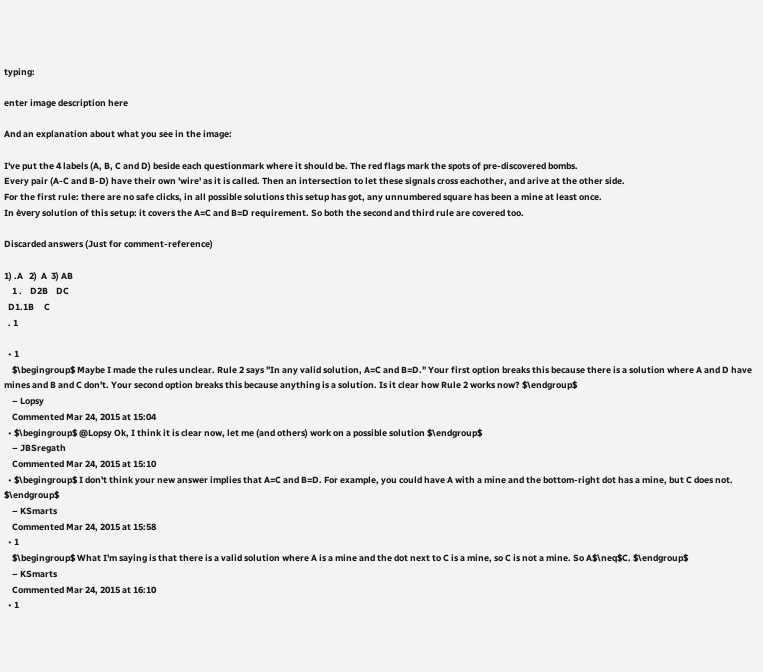typing:

enter image description here

And an explanation about what you see in the image:

I've put the 4 labels (A, B, C and D) beside each questionmark where it should be. The red flags mark the spots of pre-discovered bombs.
Every pair (A-C and B-D) have their own 'wire' as it is called. Then an intersection to let these signals cross eachother, and arive at the other side.
For the first rule: there are no safe clicks, in all possible solutions this setup has got, any unnumbered square has been a mine at least once.
In èvery solution of this setup: it covers the A=C and B=D requirement. So both the second and third rule are covered too.

Discarded answers (Just for comment-reference)

1) .A   2)  A  3) AB
    1 .    D2B    DC
  D1.1B     C
  . 1

  • 1
    $\begingroup$ Maybe I made the rules unclear. Rule 2 says "In any valid solution, A=C and B=D." Your first option breaks this because there is a solution where A and D have mines and B and C don't. Your second option breaks this because anything is a solution. Is it clear how Rule 2 works now? $\endgroup$
    – Lopsy
    Commented Mar 24, 2015 at 15:04
  • $\begingroup$ @Lopsy Ok, I think it is clear now, let me (and others) work on a possible solution $\endgroup$
    – JBSregath
    Commented Mar 24, 2015 at 15:10
  • $\begingroup$ I don't think your new answer implies that A=C and B=D. For example, you could have A with a mine and the bottom-right dot has a mine, but C does not. $\endgroup$
    – KSmarts
    Commented Mar 24, 2015 at 15:58
  • 1
    $\begingroup$ What I'm saying is that there is a valid solution where A is a mine and the dot next to C is a mine, so C is not a mine. So A$\neq$C. $\endgroup$
    – KSmarts
    Commented Mar 24, 2015 at 16:10
  • 1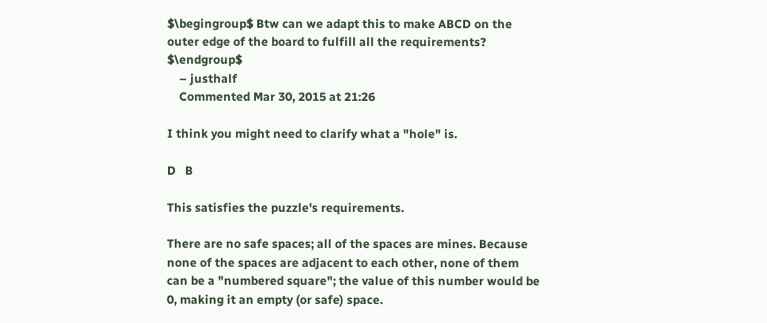$\begingroup$ Btw can we adapt this to make ABCD on the outer edge of the board to fulfill all the requirements? $\endgroup$
    – justhalf
    Commented Mar 30, 2015 at 21:26

I think you might need to clarify what a "hole" is.

D   B

This satisfies the puzzle's requirements.

There are no safe spaces; all of the spaces are mines. Because none of the spaces are adjacent to each other, none of them can be a "numbered square"; the value of this number would be 0, making it an empty (or safe) space.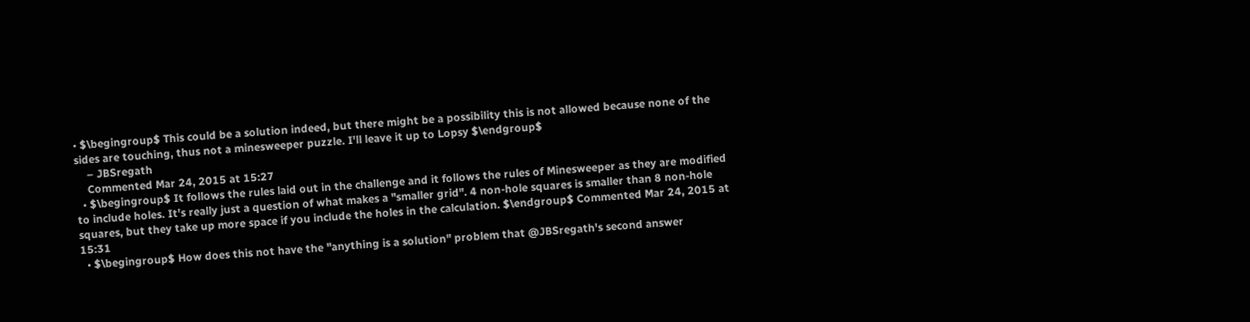• $\begingroup$ This could be a solution indeed, but there might be a possibility this is not allowed because none of the sides are touching, thus not a minesweeper puzzle. I'll leave it up to Lopsy $\endgroup$
    – JBSregath
    Commented Mar 24, 2015 at 15:27
  • $\begingroup$ It follows the rules laid out in the challenge and it follows the rules of Minesweeper as they are modified to include holes. It's really just a question of what makes a "smaller grid". 4 non-hole squares is smaller than 8 non-hole squares, but they take up more space if you include the holes in the calculation. $\endgroup$ Commented Mar 24, 2015 at 15:31
  • $\begingroup$ How does this not have the "anything is a solution" problem that @JBSregath's second answer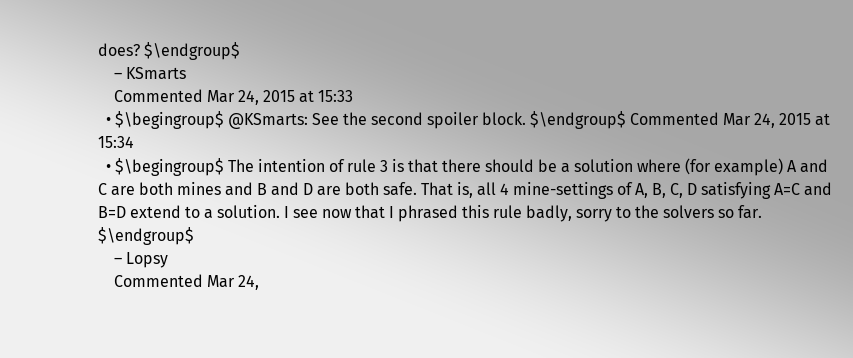does? $\endgroup$
    – KSmarts
    Commented Mar 24, 2015 at 15:33
  • $\begingroup$ @KSmarts: See the second spoiler block. $\endgroup$ Commented Mar 24, 2015 at 15:34
  • $\begingroup$ The intention of rule 3 is that there should be a solution where (for example) A and C are both mines and B and D are both safe. That is, all 4 mine-settings of A, B, C, D satisfying A=C and B=D extend to a solution. I see now that I phrased this rule badly, sorry to the solvers so far. $\endgroup$
    – Lopsy
    Commented Mar 24,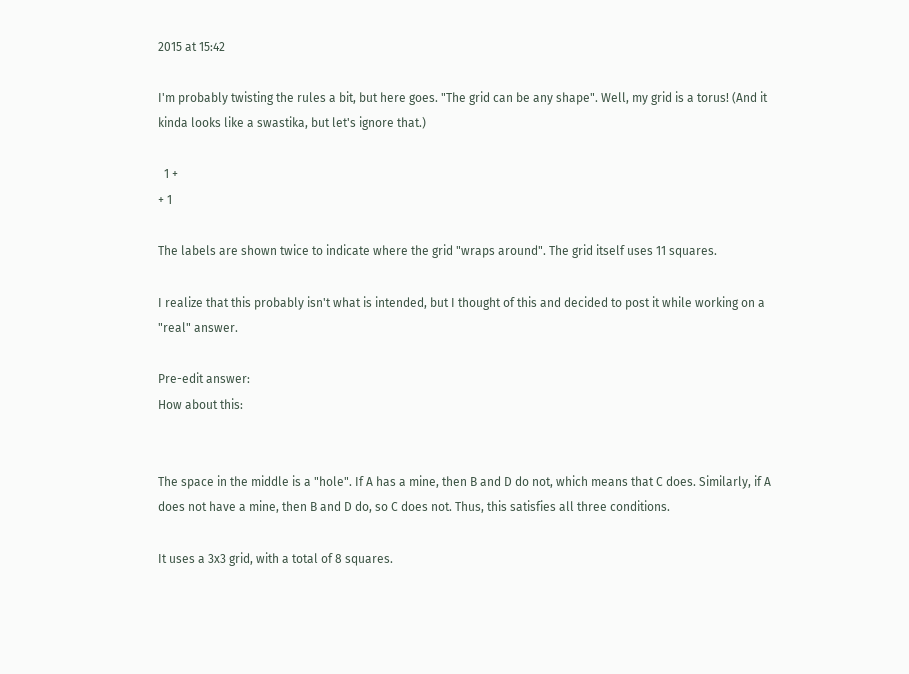2015 at 15:42

I'm probably twisting the rules a bit, but here goes. "The grid can be any shape". Well, my grid is a torus! (And it kinda looks like a swastika, but let's ignore that.)

  1 +
+ 1

The labels are shown twice to indicate where the grid "wraps around". The grid itself uses 11 squares.

I realize that this probably isn't what is intended, but I thought of this and decided to post it while working on a "real" answer.

Pre-edit answer:
How about this:


The space in the middle is a "hole". If A has a mine, then B and D do not, which means that C does. Similarly, if A does not have a mine, then B and D do, so C does not. Thus, this satisfies all three conditions.

It uses a 3x3 grid, with a total of 8 squares.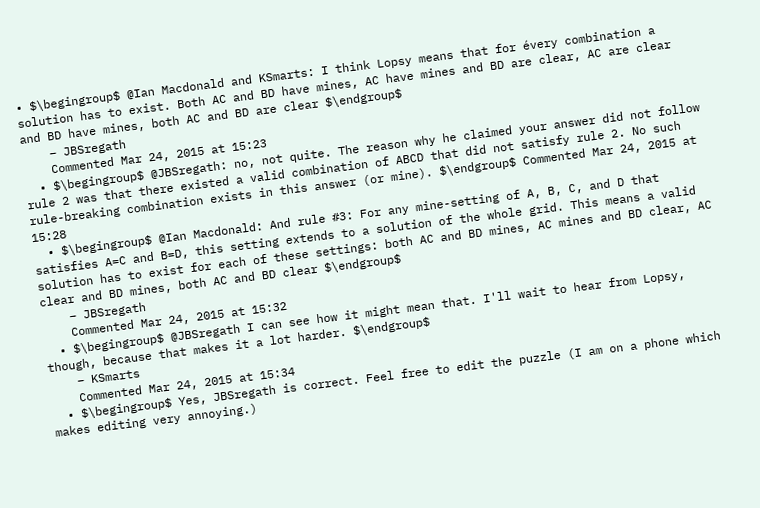• $\begingroup$ @Ian Macdonald and KSmarts: I think Lopsy means that for évery combination a solution has to exist. Both AC and BD have mines, AC have mines and BD are clear, AC are clear and BD have mines, both AC and BD are clear $\endgroup$
    – JBSregath
    Commented Mar 24, 2015 at 15:23
  • $\begingroup$ @JBSregath: no, not quite. The reason why he claimed your answer did not follow rule 2 was that there existed a valid combination of ABCD that did not satisfy rule 2. No such rule-breaking combination exists in this answer (or mine). $\endgroup$ Commented Mar 24, 2015 at 15:28
  • $\begingroup$ @Ian Macdonald: And rule #3: For any mine-setting of A, B, C, and D that satisfies A=C and B=D, this setting extends to a solution of the whole grid. This means a valid solution has to exist for each of these settings: both AC and BD mines, AC mines and BD clear, AC clear and BD mines, both AC and BD clear $\endgroup$
    – JBSregath
    Commented Mar 24, 2015 at 15:32
  • $\begingroup$ @JBSregath I can see how it might mean that. I'll wait to hear from Lopsy, though, because that makes it a lot harder. $\endgroup$
    – KSmarts
    Commented Mar 24, 2015 at 15:34
  • $\begingroup$ Yes, JBSregath is correct. Feel free to edit the puzzle (I am on a phone which makes editing very annoying.)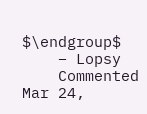$\endgroup$
    – Lopsy
    Commented Mar 24,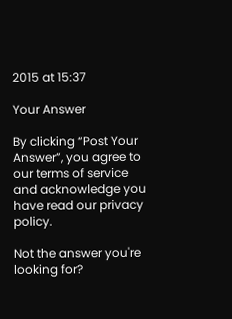2015 at 15:37

Your Answer

By clicking “Post Your Answer”, you agree to our terms of service and acknowledge you have read our privacy policy.

Not the answer you're looking for?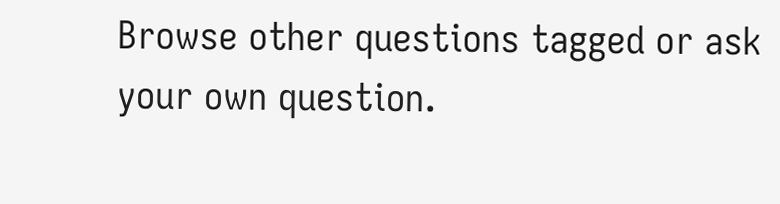Browse other questions tagged or ask your own question.